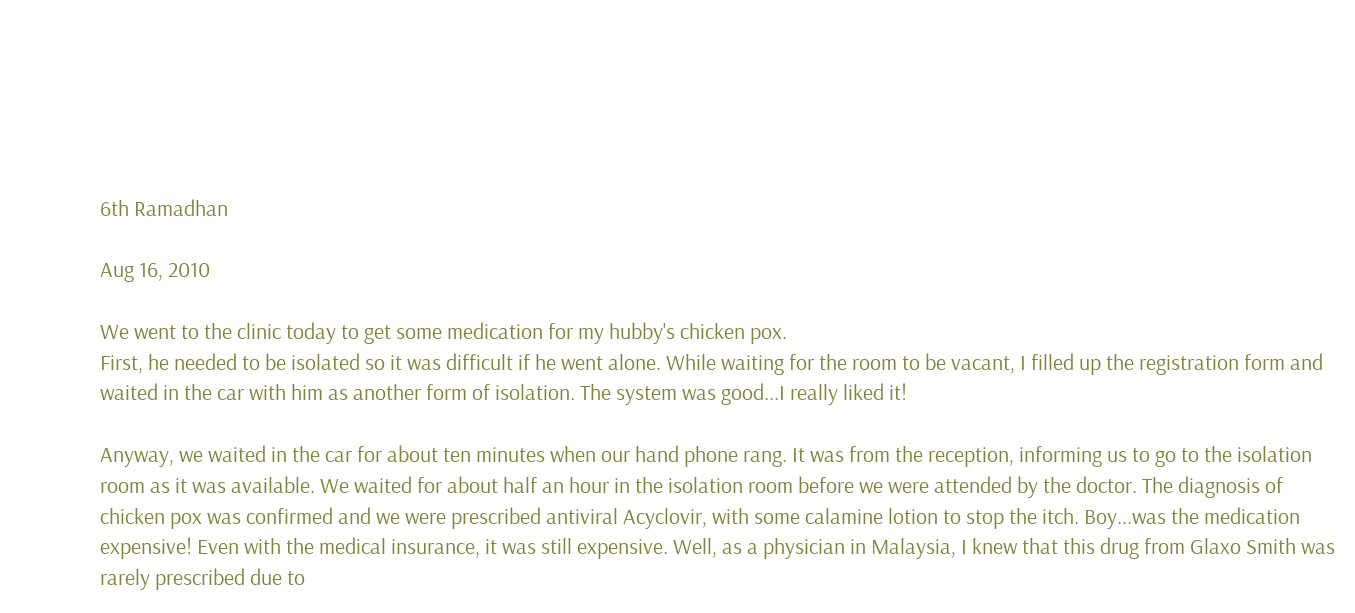6th Ramadhan

Aug 16, 2010

We went to the clinic today to get some medication for my hubby's chicken pox.
First, he needed to be isolated so it was difficult if he went alone. While waiting for the room to be vacant, I filled up the registration form and waited in the car with him as another form of isolation. The system was good...I really liked it!

Anyway, we waited in the car for about ten minutes when our hand phone rang. It was from the reception, informing us to go to the isolation room as it was available. We waited for about half an hour in the isolation room before we were attended by the doctor. The diagnosis of chicken pox was confirmed and we were prescribed antiviral Acyclovir, with some calamine lotion to stop the itch. Boy...was the medication expensive! Even with the medical insurance, it was still expensive. Well, as a physician in Malaysia, I knew that this drug from Glaxo Smith was rarely prescribed due to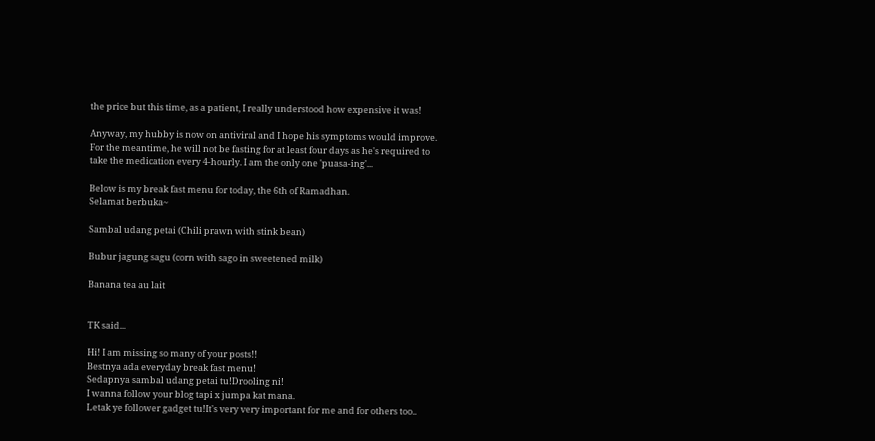the price but this time, as a patient, I really understood how expensive it was!

Anyway, my hubby is now on antiviral and I hope his symptoms would improve. For the meantime, he will not be fasting for at least four days as he's required to take the medication every 4-hourly. I am the only one 'puasa-ing'...

Below is my break fast menu for today, the 6th of Ramadhan.
Selamat berbuka~

Sambal udang petai (Chili prawn with stink bean)

Bubur jagung sagu (corn with sago in sweetened milk)

Banana tea au lait


TK said...

Hi! I am missing so many of your posts!!
Bestnya ada everyday break fast menu!
Sedapnya sambal udang petai tu!Drooling ni!
I wanna follow your blog tapi x jumpa kat mana.
Letak ye follower gadget tu!It's very very important for me and for others too..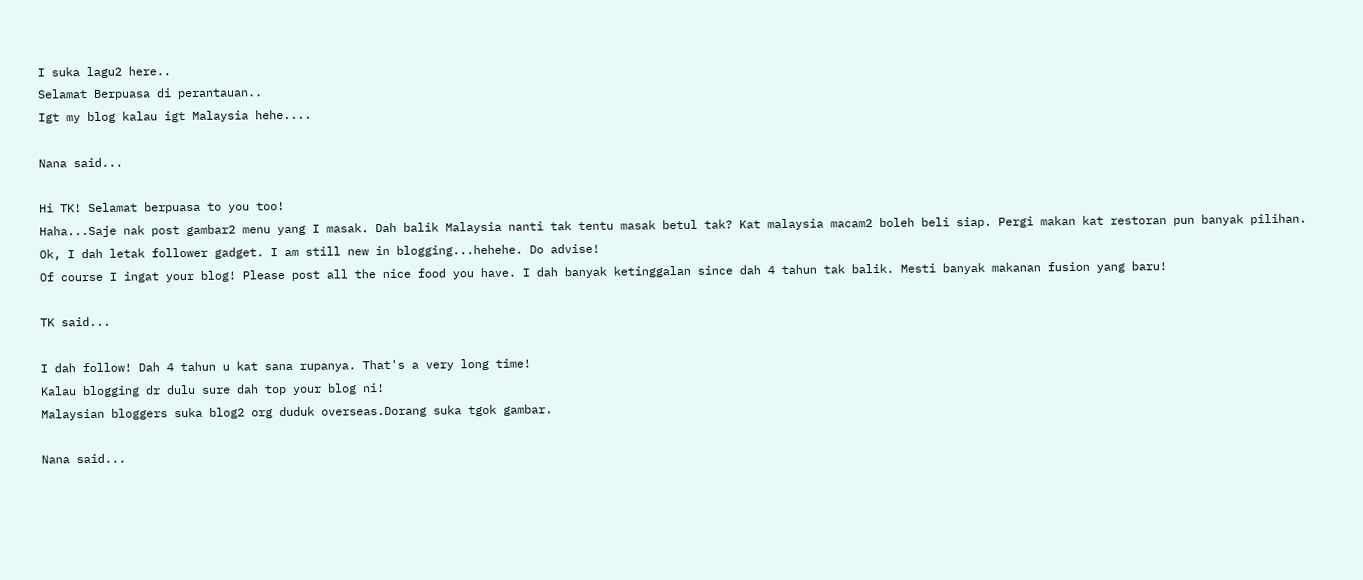I suka lagu2 here..
Selamat Berpuasa di perantauan..
Igt my blog kalau igt Malaysia hehe....

Nana said...

Hi TK! Selamat berpuasa to you too!
Haha...Saje nak post gambar2 menu yang I masak. Dah balik Malaysia nanti tak tentu masak betul tak? Kat malaysia macam2 boleh beli siap. Pergi makan kat restoran pun banyak pilihan.
Ok, I dah letak follower gadget. I am still new in blogging...hehehe. Do advise!
Of course I ingat your blog! Please post all the nice food you have. I dah banyak ketinggalan since dah 4 tahun tak balik. Mesti banyak makanan fusion yang baru!

TK said...

I dah follow! Dah 4 tahun u kat sana rupanya. That's a very long time!
Kalau blogging dr dulu sure dah top your blog ni!
Malaysian bloggers suka blog2 org duduk overseas.Dorang suka tgok gambar.

Nana said...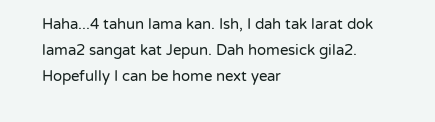Haha...4 tahun lama kan. Ish, I dah tak larat dok lama2 sangat kat Jepun. Dah homesick gila2. Hopefully I can be home next year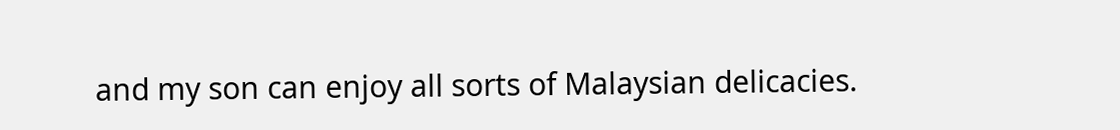and my son can enjoy all sorts of Malaysian delicacies.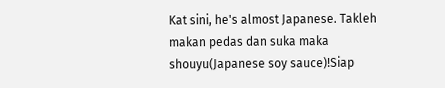Kat sini, he's almost Japanese. Takleh makan pedas dan suka maka shouyu(Japanese soy sauce)!Siap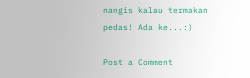nangis kalau termakan pedas! Ada ke...:)

Post a Comment